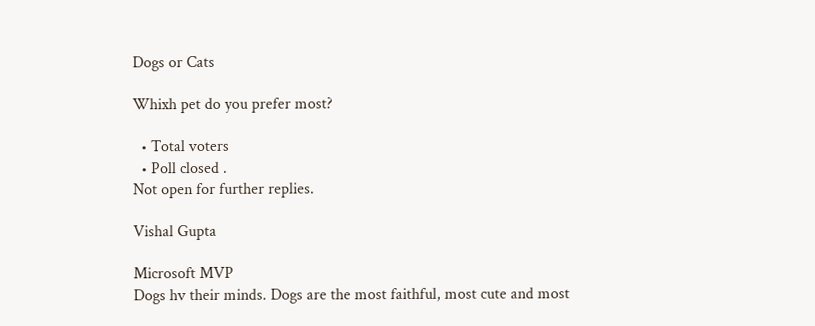Dogs or Cats

Whixh pet do you prefer most?

  • Total voters
  • Poll closed .
Not open for further replies.

Vishal Gupta

Microsoft MVP
Dogs hv their minds. Dogs are the most faithful, most cute and most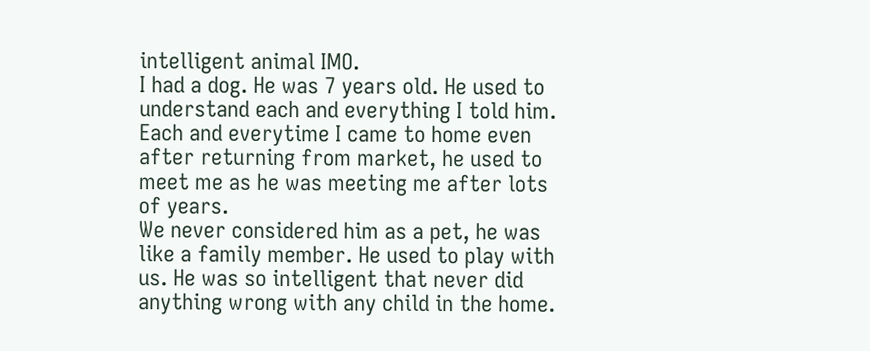intelligent animal IMO.
I had a dog. He was 7 years old. He used to understand each and everything I told him. Each and everytime I came to home even after returning from market, he used to meet me as he was meeting me after lots of years.
We never considered him as a pet, he was like a family member. He used to play with us. He was so intelligent that never did anything wrong with any child in the home.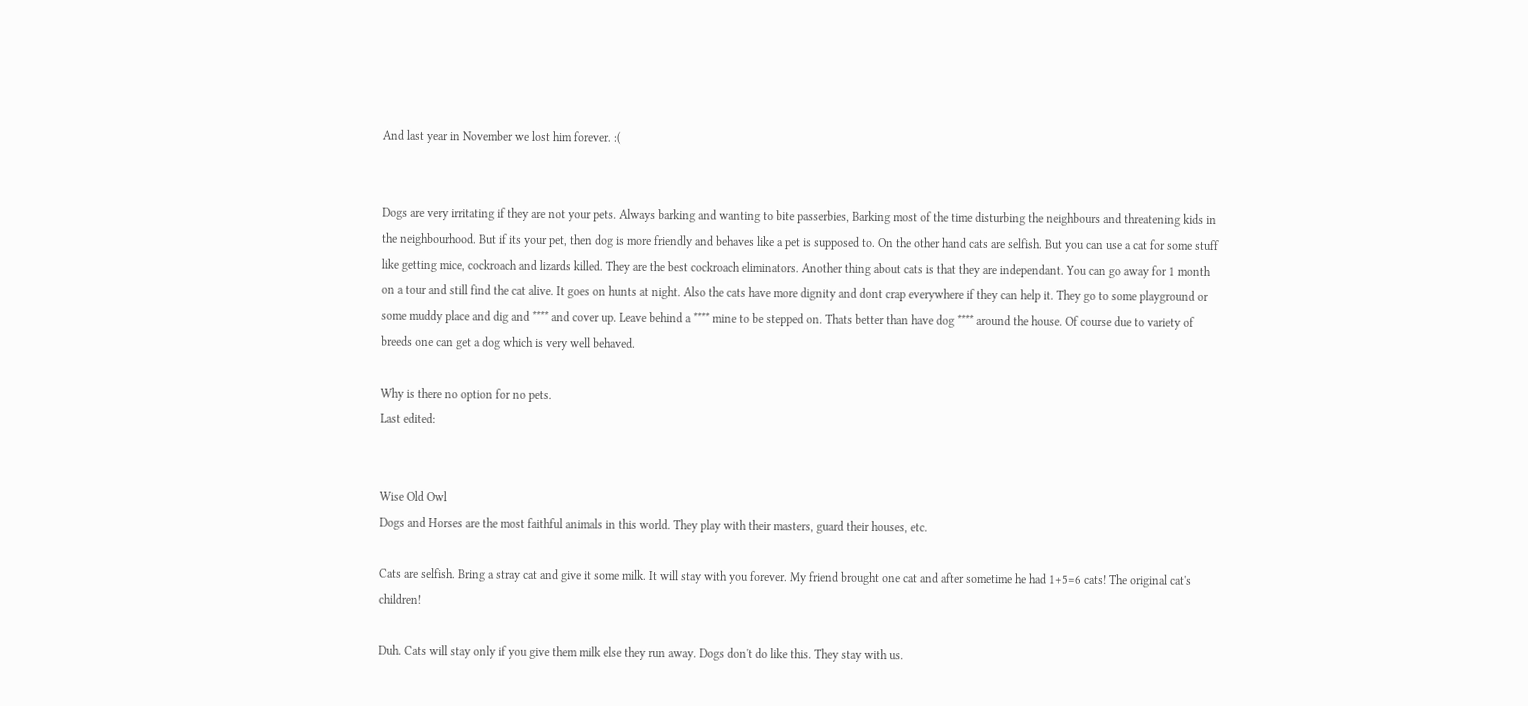And last year in November we lost him forever. :(


Dogs are very irritating if they are not your pets. Always barking and wanting to bite passerbies, Barking most of the time disturbing the neighbours and threatening kids in the neighbourhood. But if its your pet, then dog is more friendly and behaves like a pet is supposed to. On the other hand cats are selfish. But you can use a cat for some stuff like getting mice, cockroach and lizards killed. They are the best cockroach eliminators. Another thing about cats is that they are independant. You can go away for 1 month on a tour and still find the cat alive. It goes on hunts at night. Also the cats have more dignity and dont crap everywhere if they can help it. They go to some playground or some muddy place and dig and **** and cover up. Leave behind a **** mine to be stepped on. Thats better than have dog **** around the house. Of course due to variety of breeds one can get a dog which is very well behaved.

Why is there no option for no pets.
Last edited:


Wise Old Owl
Dogs and Horses are the most faithful animals in this world. They play with their masters, guard their houses, etc.

Cats are selfish. Bring a stray cat and give it some milk. It will stay with you forever. My friend brought one cat and after sometime he had 1+5=6 cats! The original cat's children!

Duh. Cats will stay only if you give them milk else they run away. Dogs don't do like this. They stay with us.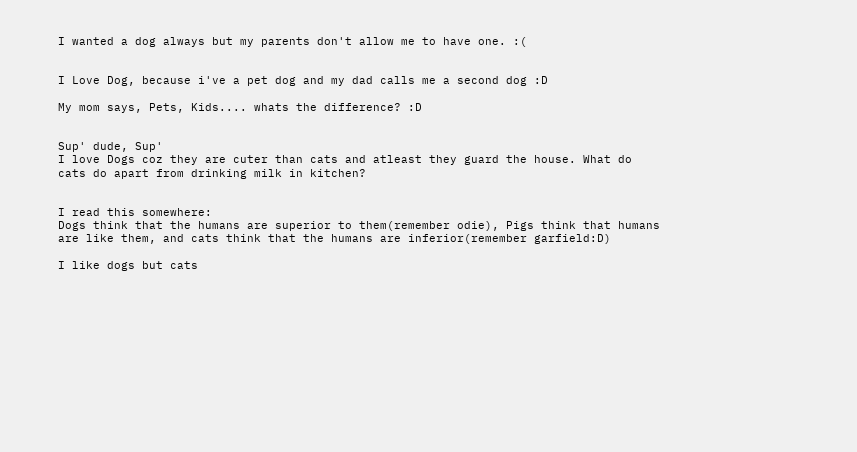I wanted a dog always but my parents don't allow me to have one. :(


I Love Dog, because i've a pet dog and my dad calls me a second dog :D

My mom says, Pets, Kids.... whats the difference? :D


Sup' dude, Sup'
I love Dogs coz they are cuter than cats and atleast they guard the house. What do cats do apart from drinking milk in kitchen?


I read this somewhere:
Dogs think that the humans are superior to them(remember odie), Pigs think that humans are like them, and cats think that the humans are inferior(remember garfield:D)

I like dogs but cats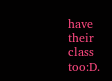have their class too:D.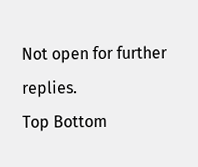Not open for further replies.
Top Bottom